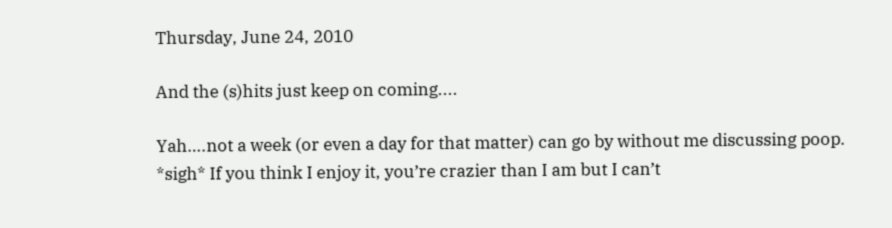Thursday, June 24, 2010

And the (s)hits just keep on coming....

Yah….not a week (or even a day for that matter) can go by without me discussing poop. *sigh* If you think I enjoy it, you’re crazier than I am but I can’t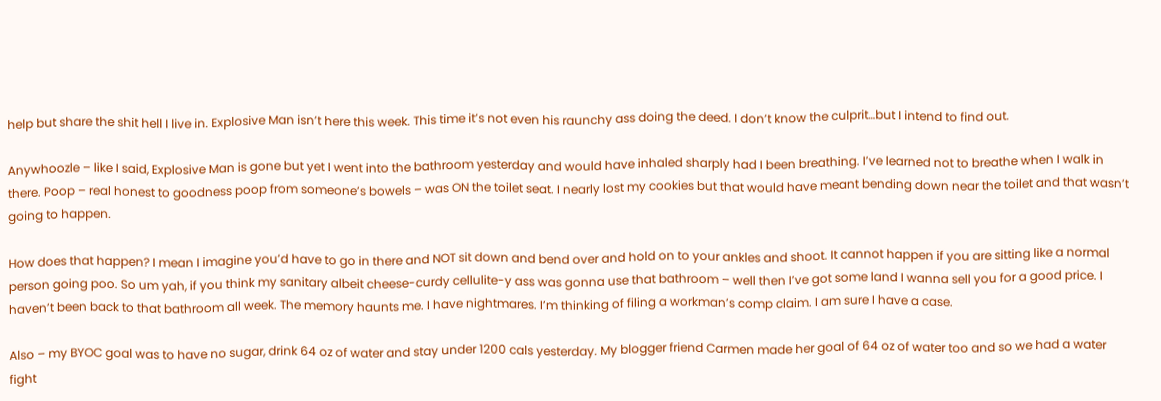help but share the shit hell I live in. Explosive Man isn’t here this week. This time it’s not even his raunchy ass doing the deed. I don’t know the culprit…but I intend to find out.

Anywhoozle – like I said, Explosive Man is gone but yet I went into the bathroom yesterday and would have inhaled sharply had I been breathing. I’ve learned not to breathe when I walk in there. Poop – real honest to goodness poop from someone’s bowels – was ON the toilet seat. I nearly lost my cookies but that would have meant bending down near the toilet and that wasn’t going to happen.

How does that happen? I mean I imagine you’d have to go in there and NOT sit down and bend over and hold on to your ankles and shoot. It cannot happen if you are sitting like a normal person going poo. So um yah, if you think my sanitary albeit cheese-curdy cellulite-y ass was gonna use that bathroom – well then I’ve got some land I wanna sell you for a good price. I haven’t been back to that bathroom all week. The memory haunts me. I have nightmares. I’m thinking of filing a workman’s comp claim. I am sure I have a case.

Also – my BYOC goal was to have no sugar, drink 64 oz of water and stay under 1200 cals yesterday. My blogger friend Carmen made her goal of 64 oz of water too and so we had a water fight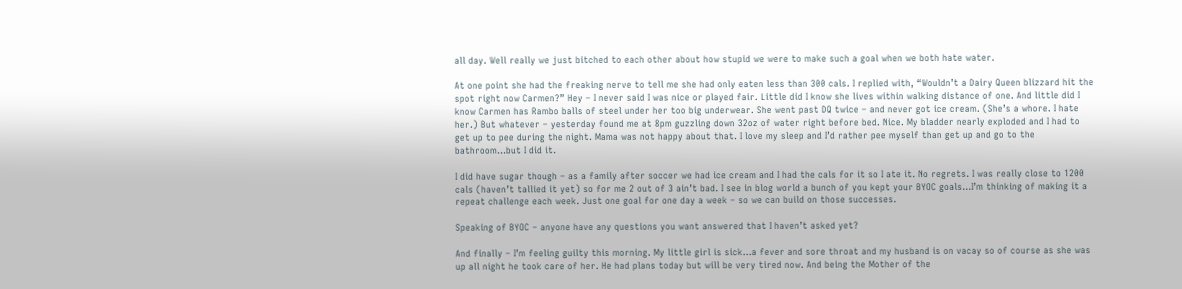all day. Well really we just bitched to each other about how stupid we were to make such a goal when we both hate water.

At one point she had the freaking nerve to tell me she had only eaten less than 300 cals. I replied with, “Wouldn’t a Dairy Queen blizzard hit the spot right now Carmen?” Hey – I never said I was nice or played fair. Little did I know she lives within walking distance of one. And little did I know Carmen has Rambo balls of steel under her too big underwear. She went past DQ twice – and never got ice cream. (She’s a whore. I hate her.) But whatever – yesterday found me at 8pm guzzling down 32oz of water right before bed. Nice. My bladder nearly exploded and I had to get up to pee during the night. Mama was not happy about that. I love my sleep and I’d rather pee myself than get up and go to the bathroom…but I did it.

I did have sugar though – as a family after soccer we had ice cream and I had the cals for it so I ate it. No regrets. I was really close to 1200 cals (haven’t tallied it yet) so for me 2 out of 3 ain’t bad. I see in blog world a bunch of you kept your BYOC goals…I’m thinking of making it a repeat challenge each week. Just one goal for one day a week – so we can build on those successes.

Speaking of BYOC – anyone have any questions you want answered that I haven’t asked yet?

And finally – I’m feeling guilty this morning. My little girl is sick…a fever and sore throat and my husband is on vacay so of course as she was up all night he took care of her. He had plans today but will be very tired now. And being the Mother of the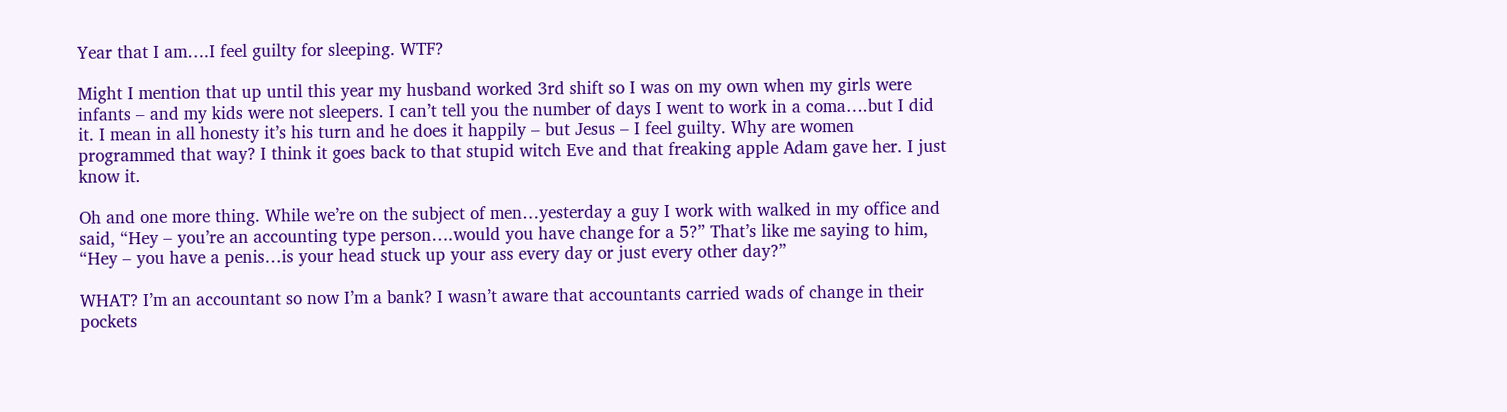Year that I am….I feel guilty for sleeping. WTF?

Might I mention that up until this year my husband worked 3rd shift so I was on my own when my girls were infants – and my kids were not sleepers. I can’t tell you the number of days I went to work in a coma….but I did it. I mean in all honesty it’s his turn and he does it happily – but Jesus – I feel guilty. Why are women programmed that way? I think it goes back to that stupid witch Eve and that freaking apple Adam gave her. I just know it.

Oh and one more thing. While we’re on the subject of men…yesterday a guy I work with walked in my office and said, “Hey – you’re an accounting type person….would you have change for a 5?” That’s like me saying to him, “Hey – you have a penis…is your head stuck up your ass every day or just every other day?”

WHAT? I’m an accountant so now I’m a bank? I wasn’t aware that accountants carried wads of change in their pockets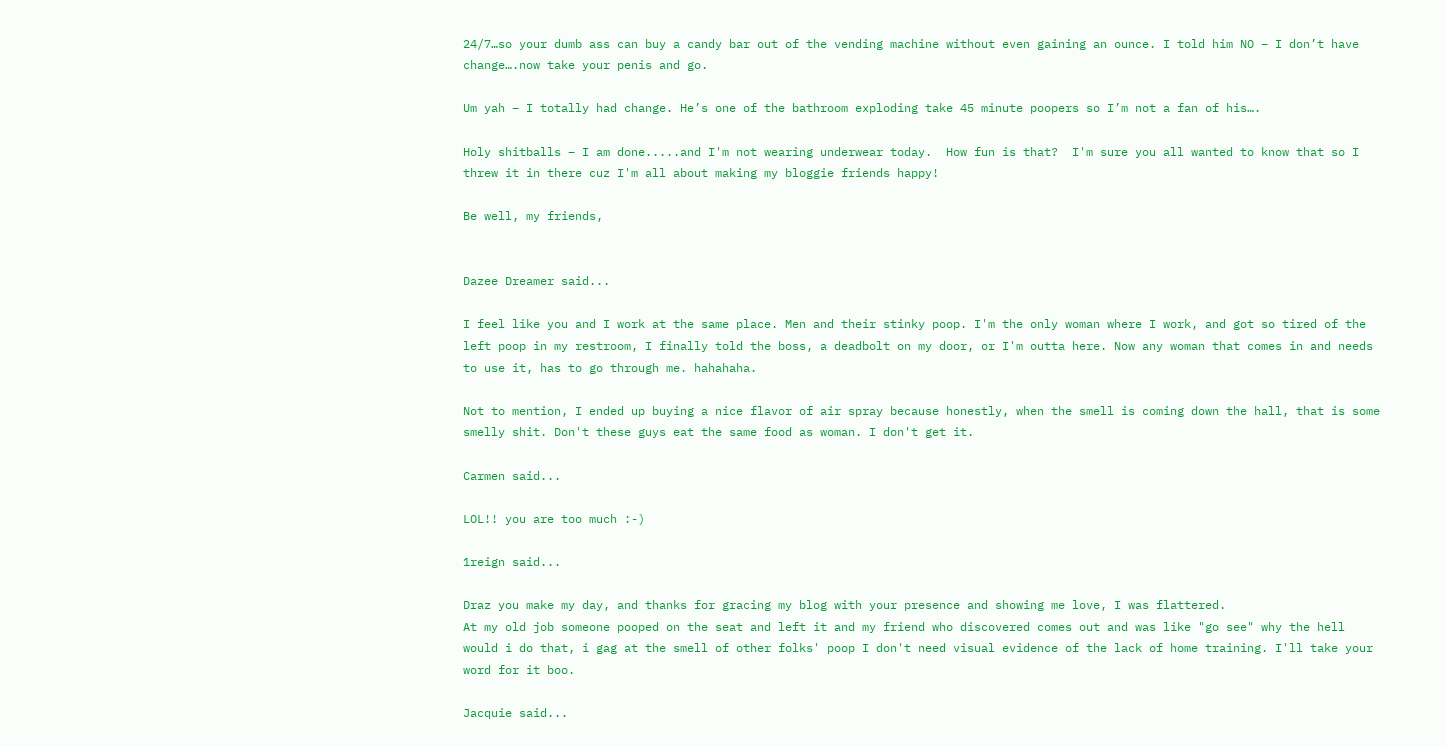24/7…so your dumb ass can buy a candy bar out of the vending machine without even gaining an ounce. I told him NO – I don’t have change….now take your penis and go.

Um yah – I totally had change. He’s one of the bathroom exploding take 45 minute poopers so I’m not a fan of his….

Holy shitballs – I am done.....and I'm not wearing underwear today.  How fun is that?  I'm sure you all wanted to know that so I threw it in there cuz I'm all about making my bloggie friends happy!

Be well, my friends,


Dazee Dreamer said...

I feel like you and I work at the same place. Men and their stinky poop. I'm the only woman where I work, and got so tired of the left poop in my restroom, I finally told the boss, a deadbolt on my door, or I'm outta here. Now any woman that comes in and needs to use it, has to go through me. hahahaha.

Not to mention, I ended up buying a nice flavor of air spray because honestly, when the smell is coming down the hall, that is some smelly shit. Don't these guys eat the same food as woman. I don't get it.

Carmen said...

LOL!! you are too much :-)

1reign said...

Draz you make my day, and thanks for gracing my blog with your presence and showing me love, I was flattered.
At my old job someone pooped on the seat and left it and my friend who discovered comes out and was like "go see" why the hell would i do that, i gag at the smell of other folks' poop I don't need visual evidence of the lack of home training. I'll take your word for it boo.

Jacquie said...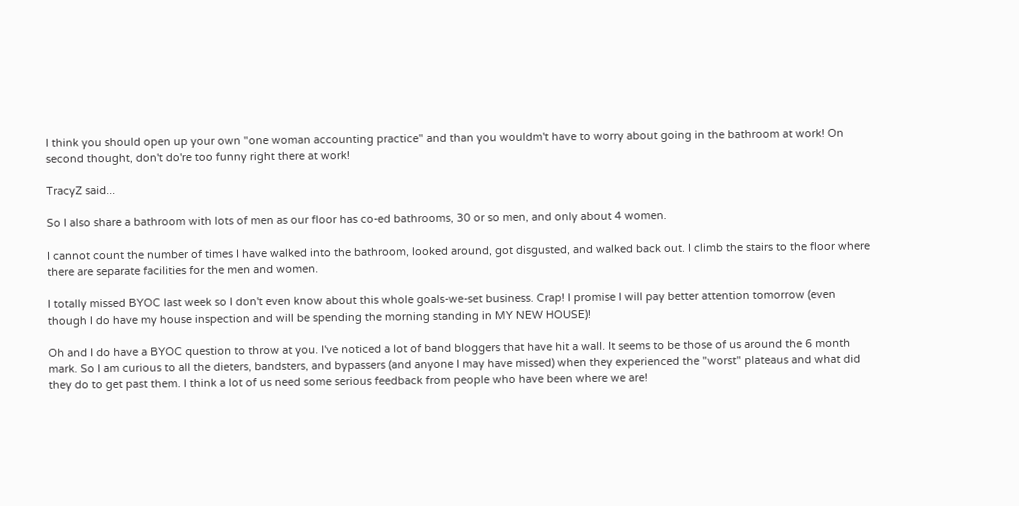I think you should open up your own "one woman accounting practice" and than you wouldm't have to worry about going in the bathroom at work! On second thought, don't do're too funny right there at work!

TracyZ said...

So I also share a bathroom with lots of men as our floor has co-ed bathrooms, 30 or so men, and only about 4 women.

I cannot count the number of times I have walked into the bathroom, looked around, got disgusted, and walked back out. I climb the stairs to the floor where there are separate facilities for the men and women.

I totally missed BYOC last week so I don't even know about this whole goals-we-set business. Crap! I promise I will pay better attention tomorrow (even though I do have my house inspection and will be spending the morning standing in MY NEW HOUSE)!

Oh and I do have a BYOC question to throw at you. I've noticed a lot of band bloggers that have hit a wall. It seems to be those of us around the 6 month mark. So I am curious to all the dieters, bandsters, and bypassers (and anyone I may have missed) when they experienced the "worst" plateaus and what did they do to get past them. I think a lot of us need some serious feedback from people who have been where we are!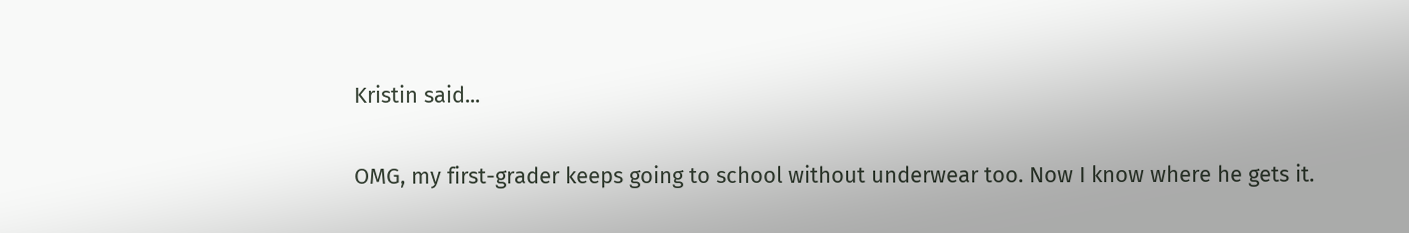Kristin said...

OMG, my first-grader keeps going to school without underwear too. Now I know where he gets it.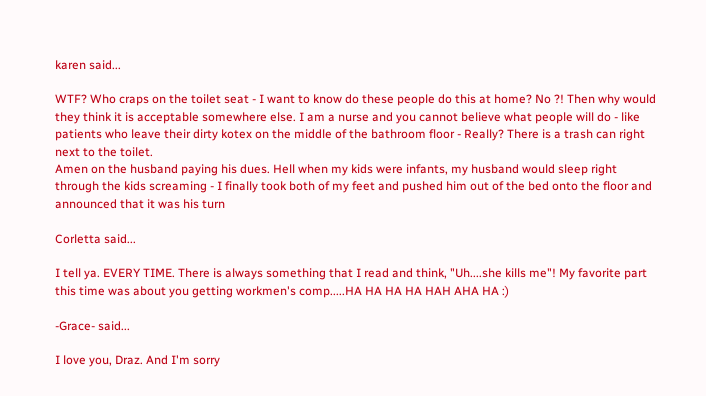karen said...

WTF? Who craps on the toilet seat - I want to know do these people do this at home? No ?! Then why would they think it is acceptable somewhere else. I am a nurse and you cannot believe what people will do - like patients who leave their dirty kotex on the middle of the bathroom floor - Really? There is a trash can right next to the toilet.
Amen on the husband paying his dues. Hell when my kids were infants, my husband would sleep right through the kids screaming - I finally took both of my feet and pushed him out of the bed onto the floor and announced that it was his turn

Corletta said...

I tell ya. EVERY TIME. There is always something that I read and think, "Uh....she kills me"! My favorite part this time was about you getting workmen's comp.....HA HA HA HA HAH AHA HA :)

-Grace- said...

I love you, Draz. And I'm sorry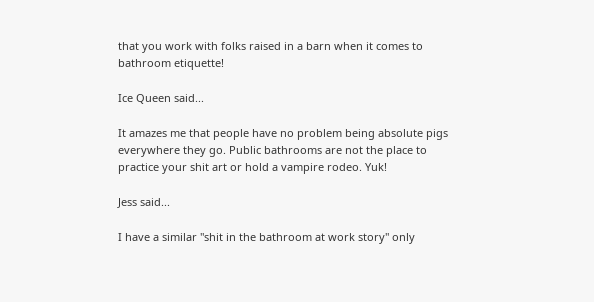that you work with folks raised in a barn when it comes to bathroom etiquette!

Ice Queen said...

It amazes me that people have no problem being absolute pigs everywhere they go. Public bathrooms are not the place to practice your shit art or hold a vampire rodeo. Yuk!

Jess said...

I have a similar "shit in the bathroom at work story" only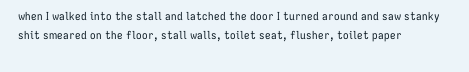when I walked into the stall and latched the door I turned around and saw stanky shit smeared on the floor, stall walls, toilet seat, flusher, toilet paper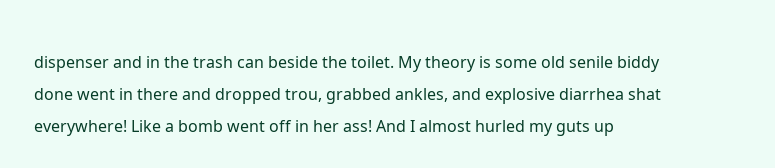dispenser and in the trash can beside the toilet. My theory is some old senile biddy done went in there and dropped trou, grabbed ankles, and explosive diarrhea shat everywhere! Like a bomb went off in her ass! And I almost hurled my guts up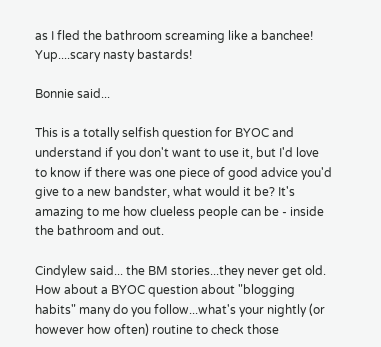as I fled the bathroom screaming like a banchee! Yup....scary nasty bastards!

Bonnie said...

This is a totally selfish question for BYOC and understand if you don't want to use it, but I'd love to know if there was one piece of good advice you'd give to a new bandster, what would it be? It's amazing to me how clueless people can be - inside the bathroom and out.

Cindylew said... the BM stories...they never get old.
How about a BYOC question about "blogging habits" many do you follow...what's your nightly (or however how often) routine to check those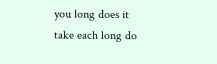you long does it take each long do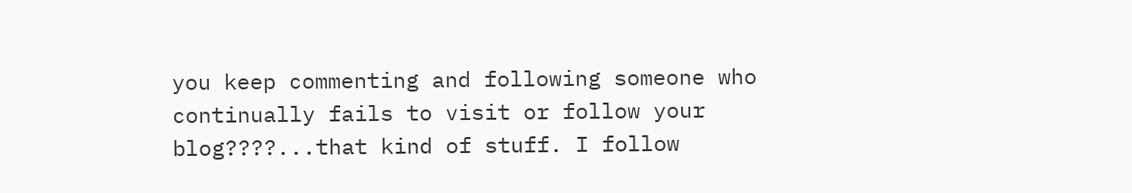you keep commenting and following someone who continually fails to visit or follow your blog????...that kind of stuff. I follow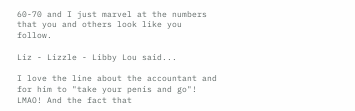60-70 and I just marvel at the numbers that you and others look like you follow.

Liz - Lizzle - Libby Lou said...

I love the line about the accountant and for him to "take your penis and go"! LMAO! And the fact that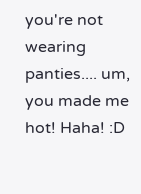you're not wearing panties.... um, you made me hot! Haha! :D